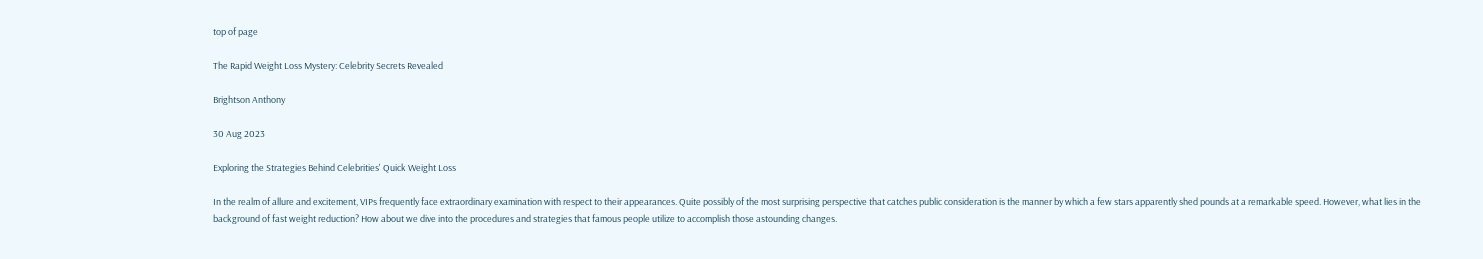top of page

The Rapid Weight Loss Mystery: Celebrity Secrets Revealed

Brightson Anthony

30 Aug 2023

Exploring the Strategies Behind Celebrities' Quick Weight Loss

In the realm of allure and excitement, VIPs frequently face extraordinary examination with respect to their appearances. Quite possibly of the most surprising perspective that catches public consideration is the manner by which a few stars apparently shed pounds at a remarkable speed. However, what lies in the background of fast weight reduction? How about we dive into the procedures and strategies that famous people utilize to accomplish those astounding changes.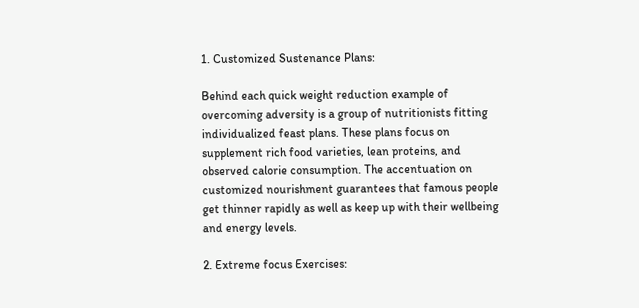1. Customized Sustenance Plans:

Behind each quick weight reduction example of overcoming adversity is a group of nutritionists fitting individualized feast plans. These plans focus on supplement rich food varieties, lean proteins, and observed calorie consumption. The accentuation on customized nourishment guarantees that famous people get thinner rapidly as well as keep up with their wellbeing and energy levels.

2. Extreme focus Exercises: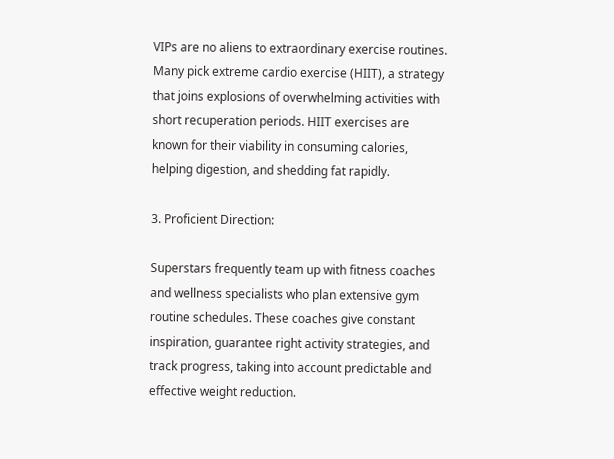VIPs are no aliens to extraordinary exercise routines. Many pick extreme cardio exercise (HIIT), a strategy that joins explosions of overwhelming activities with short recuperation periods. HIIT exercises are known for their viability in consuming calories, helping digestion, and shedding fat rapidly.

3. Proficient Direction:

Superstars frequently team up with fitness coaches and wellness specialists who plan extensive gym routine schedules. These coaches give constant inspiration, guarantee right activity strategies, and track progress, taking into account predictable and effective weight reduction.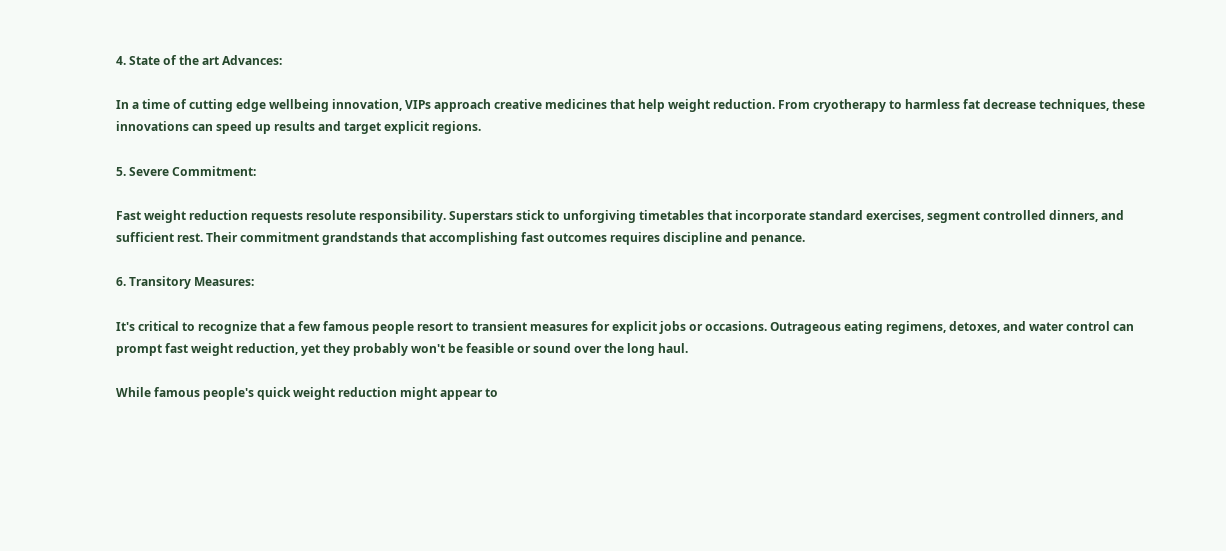4. State of the art Advances:

In a time of cutting edge wellbeing innovation, VIPs approach creative medicines that help weight reduction. From cryotherapy to harmless fat decrease techniques, these innovations can speed up results and target explicit regions.

5. Severe Commitment:

Fast weight reduction requests resolute responsibility. Superstars stick to unforgiving timetables that incorporate standard exercises, segment controlled dinners, and sufficient rest. Their commitment grandstands that accomplishing fast outcomes requires discipline and penance.

6. Transitory Measures:

It's critical to recognize that a few famous people resort to transient measures for explicit jobs or occasions. Outrageous eating regimens, detoxes, and water control can prompt fast weight reduction, yet they probably won't be feasible or sound over the long haul.

While famous people's quick weight reduction might appear to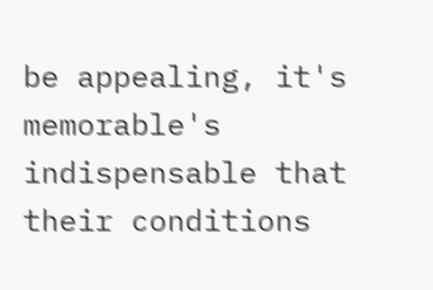be appealing, it's memorable's indispensable that their conditions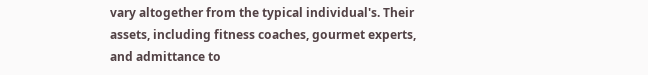vary altogether from the typical individual's. Their assets, including fitness coaches, gourmet experts, and admittance to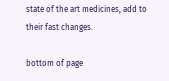state of the art medicines, add to their fast changes.

bottom of page